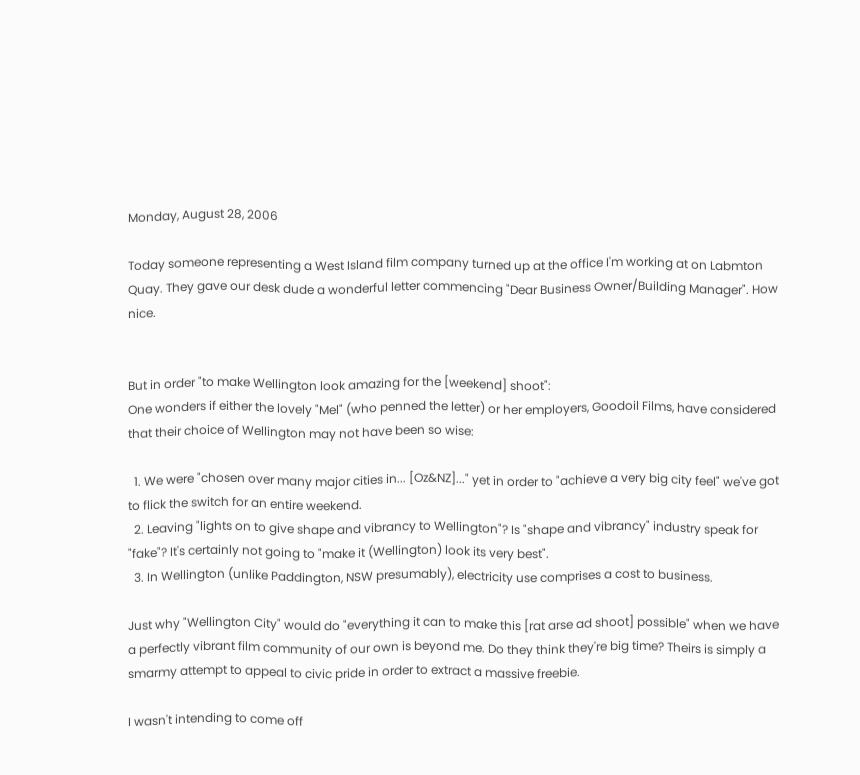Monday, August 28, 2006

Today someone representing a West Island film company turned up at the office I'm working at on Labmton Quay. They gave our desk dude a wonderful letter commencing "Dear Business Owner/Building Manager". How nice.


But in order "to make Wellington look amazing for the [weekend] shoot":
One wonders if either the lovely "Mel" (who penned the letter) or her employers, Goodoil Films, have considered that their choice of Wellington may not have been so wise:

  1. We were "chosen over many major cities in... [Oz&NZ]..." yet in order to "achieve a very big city feel" we've got to flick the switch for an entire weekend.
  2. Leaving "lights on to give shape and vibrancy to Wellington"? Is "shape and vibrancy" industry speak for "fake"? It's certainly not going to "make it (Wellington) look its very best".
  3. In Wellington (unlike Paddington, NSW presumably), electricity use comprises a cost to business.

Just why "Wellington City" would do "everything it can to make this [rat arse ad shoot] possible" when we have a perfectly vibrant film community of our own is beyond me. Do they think they're big time? Theirs is simply a smarmy attempt to appeal to civic pride in order to extract a massive freebie.

I wasn't intending to come off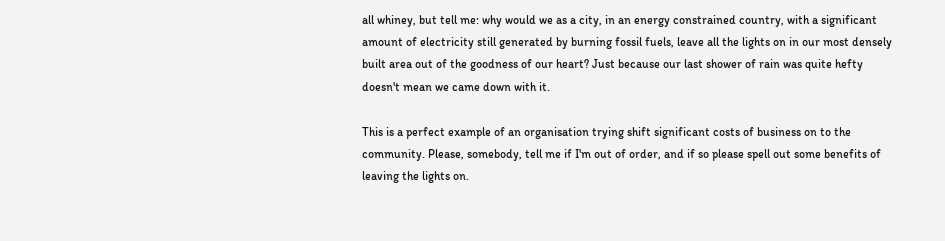all whiney, but tell me: why would we as a city, in an energy constrained country, with a significant amount of electricity still generated by burning fossil fuels, leave all the lights on in our most densely built area out of the goodness of our heart? Just because our last shower of rain was quite hefty doesn't mean we came down with it.

This is a perfect example of an organisation trying shift significant costs of business on to the community. Please, somebody, tell me if I'm out of order, and if so please spell out some benefits of leaving the lights on.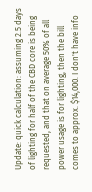Update: quick calculation: assuming 2.5 days of lighting for half of the CBD core is being requested, and that on average 50% of all power usage is for lighting, then the bill comes to approx. $14,000. I don't have info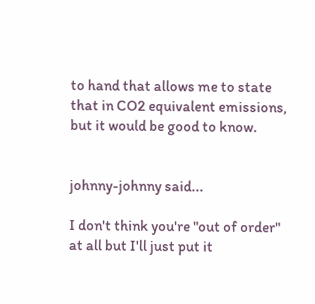to hand that allows me to state that in CO2 equivalent emissions, but it would be good to know.


johnny-johnny said...

I don't think you're "out of order" at all but I'll just put it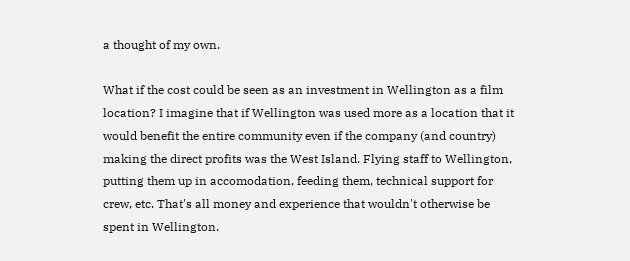a thought of my own.

What if the cost could be seen as an investment in Wellington as a film location? I imagine that if Wellington was used more as a location that it would benefit the entire community even if the company (and country) making the direct profits was the West Island. Flying staff to Wellington, putting them up in accomodation, feeding them, technical support for crew, etc. That's all money and experience that wouldn't otherwise be spent in Wellington.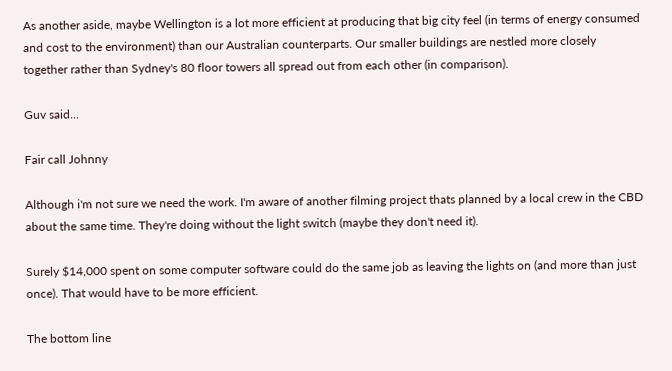As another aside, maybe Wellington is a lot more efficient at producing that big city feel (in terms of energy consumed and cost to the environment) than our Australian counterparts. Our smaller buildings are nestled more closely together rather than Sydney's 80 floor towers all spread out from each other (in comparison).

Guv said...

Fair call Johnny

Although i'm not sure we need the work. I'm aware of another filming project thats planned by a local crew in the CBD about the same time. They're doing without the light switch (maybe they don't need it).

Surely $14,000 spent on some computer software could do the same job as leaving the lights on (and more than just once). That would have to be more efficient.

The bottom line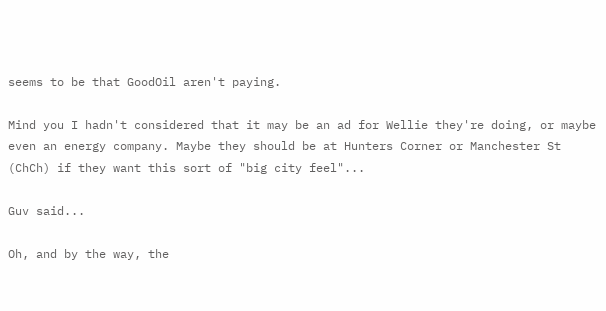seems to be that GoodOil aren't paying.

Mind you I hadn't considered that it may be an ad for Wellie they're doing, or maybe even an energy company. Maybe they should be at Hunters Corner or Manchester St (ChCh) if they want this sort of "big city feel"...

Guv said...

Oh, and by the way, the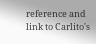reference and link to Carlito's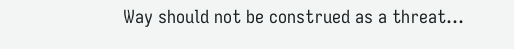Way should not be construed as a threat...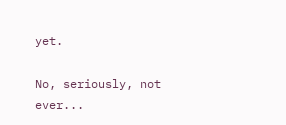yet.

No, seriously, not ever...